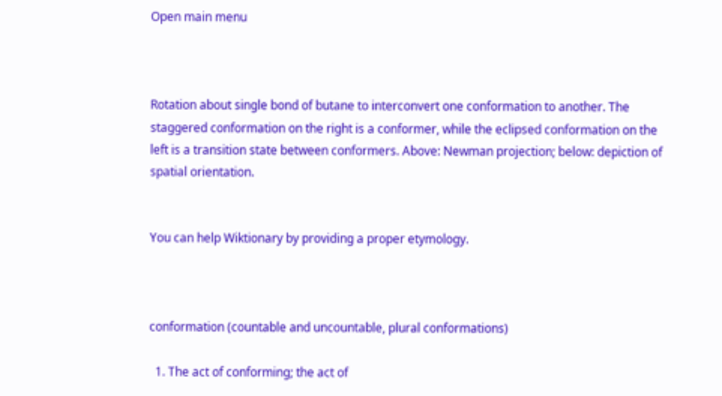Open main menu



Rotation about single bond of butane to interconvert one conformation to another. The staggered conformation on the right is a conformer, while the eclipsed conformation on the left is a transition state between conformers. Above: Newman projection; below: depiction of spatial orientation.


You can help Wiktionary by providing a proper etymology.



conformation (countable and uncountable, plural conformations)

  1. The act of conforming; the act of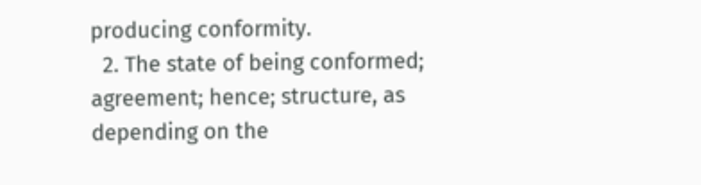producing conformity.
  2. The state of being conformed; agreement; hence; structure, as depending on the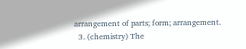arrangement of parts; form; arrangement.
  3. (chemistry) The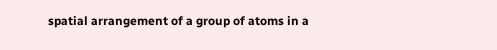spatial arrangement of a group of atoms in a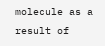molecule as a result of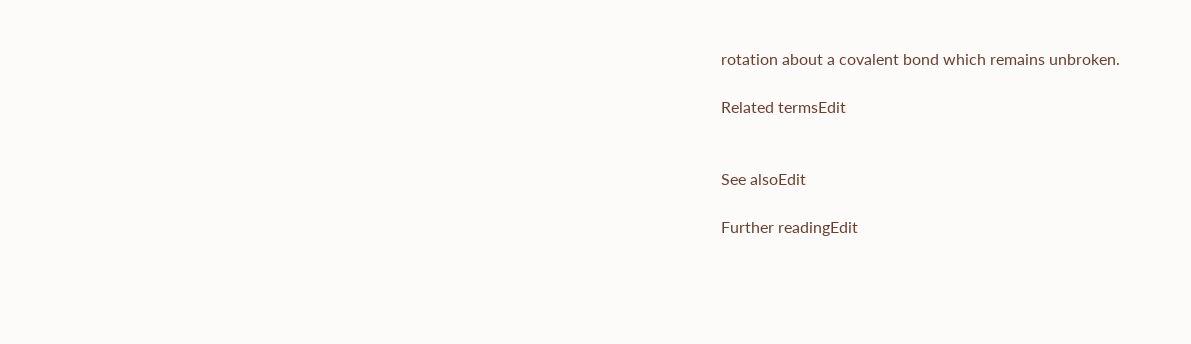rotation about a covalent bond which remains unbroken.

Related termsEdit


See alsoEdit

Further readingEdit